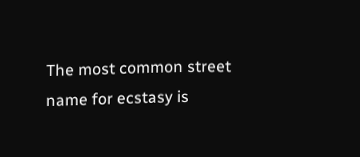The most common street name for ecstasy is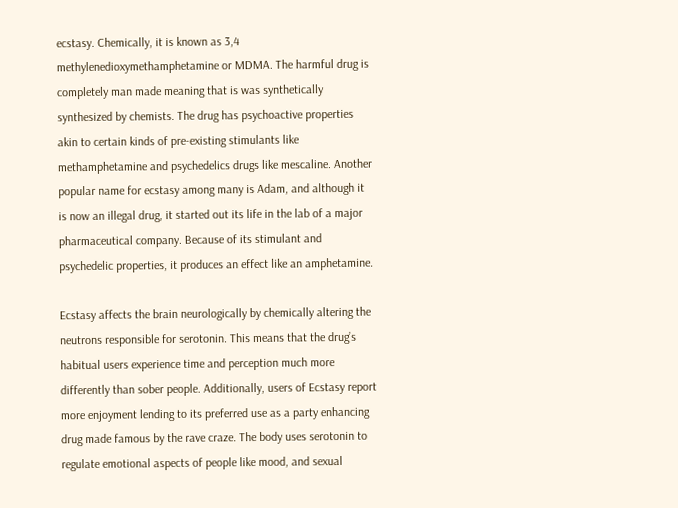ecstasy. Chemically, it is known as 3,4 methylenedioxymethamphetamine or MDMA. The harmful drug is completely man made meaning that is was synthetically synthesized by chemists. The drug has psychoactive properties akin to certain kinds of pre-existing stimulants like methamphetamine and psychedelics drugs like mescaline. Another popular name for ecstasy among many is Adam, and although it is now an illegal drug, it started out its life in the lab of a major pharmaceutical company. Because of its stimulant and psychedelic properties, it produces an effect like an amphetamine.

Ecstasy affects the brain neurologically by chemically altering the neutrons responsible for serotonin. This means that the drug’s habitual users experience time and perception much more differently than sober people. Additionally, users of Ecstasy report more enjoyment lending to its preferred use as a party enhancing drug made famous by the rave craze. The body uses serotonin to regulate emotional aspects of people like mood, and sexual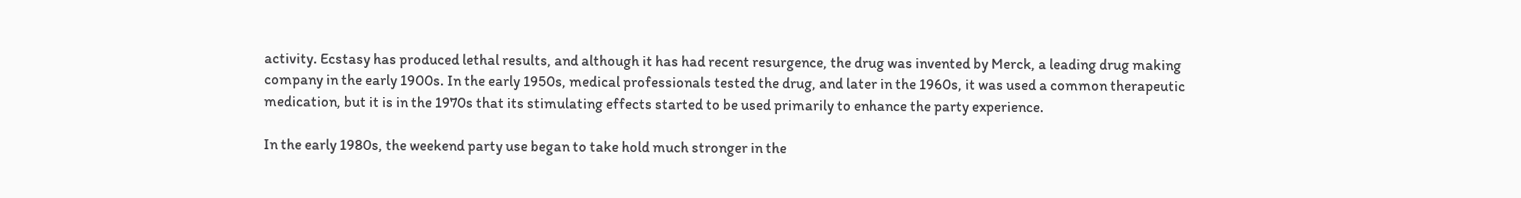activity. Ecstasy has produced lethal results, and although it has had recent resurgence, the drug was invented by Merck, a leading drug making company in the early 1900s. In the early 1950s, medical professionals tested the drug, and later in the 1960s, it was used a common therapeutic medication, but it is in the 1970s that its stimulating effects started to be used primarily to enhance the party experience.

In the early 1980s, the weekend party use began to take hold much stronger in the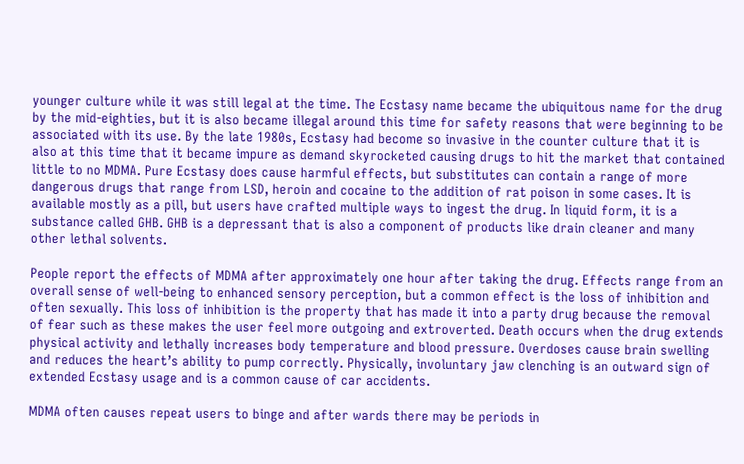younger culture while it was still legal at the time. The Ecstasy name became the ubiquitous name for the drug by the mid-eighties, but it is also became illegal around this time for safety reasons that were beginning to be associated with its use. By the late 1980s, Ecstasy had become so invasive in the counter culture that it is also at this time that it became impure as demand skyrocketed causing drugs to hit the market that contained little to no MDMA. Pure Ecstasy does cause harmful effects, but substitutes can contain a range of more dangerous drugs that range from LSD, heroin and cocaine to the addition of rat poison in some cases. It is available mostly as a pill, but users have crafted multiple ways to ingest the drug. In liquid form, it is a substance called GHB. GHB is a depressant that is also a component of products like drain cleaner and many other lethal solvents.

People report the effects of MDMA after approximately one hour after taking the drug. Effects range from an overall sense of well-being to enhanced sensory perception, but a common effect is the loss of inhibition and often sexually. This loss of inhibition is the property that has made it into a party drug because the removal of fear such as these makes the user feel more outgoing and extroverted. Death occurs when the drug extends physical activity and lethally increases body temperature and blood pressure. Overdoses cause brain swelling and reduces the heart’s ability to pump correctly. Physically, involuntary jaw clenching is an outward sign of extended Ecstasy usage and is a common cause of car accidents.

MDMA often causes repeat users to binge and after wards there may be periods in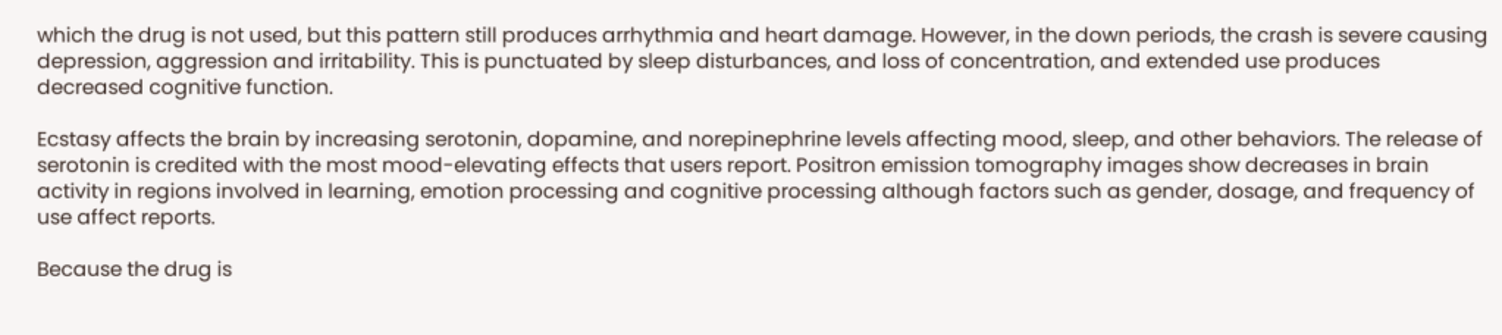which the drug is not used, but this pattern still produces arrhythmia and heart damage. However, in the down periods, the crash is severe causing depression, aggression and irritability. This is punctuated by sleep disturbances, and loss of concentration, and extended use produces decreased cognitive function.

Ecstasy affects the brain by increasing serotonin, dopamine, and norepinephrine levels affecting mood, sleep, and other behaviors. The release of serotonin is credited with the most mood-elevating effects that users report. Positron emission tomography images show decreases in brain activity in regions involved in learning, emotion processing and cognitive processing although factors such as gender, dosage, and frequency of use affect reports.

Because the drug is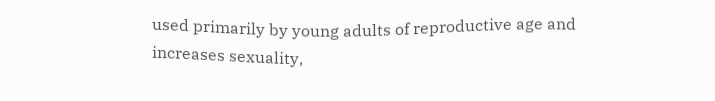used primarily by young adults of reproductive age and increases sexuality,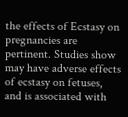the effects of Ecstasy on pregnancies are pertinent. Studies show may have adverse effects of ecstasy on fetuses, and is associated with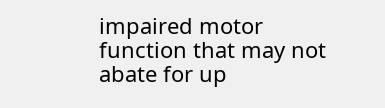impaired motor function that may not abate for up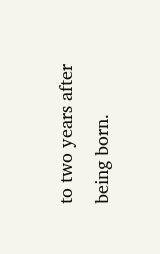to two years after being born.